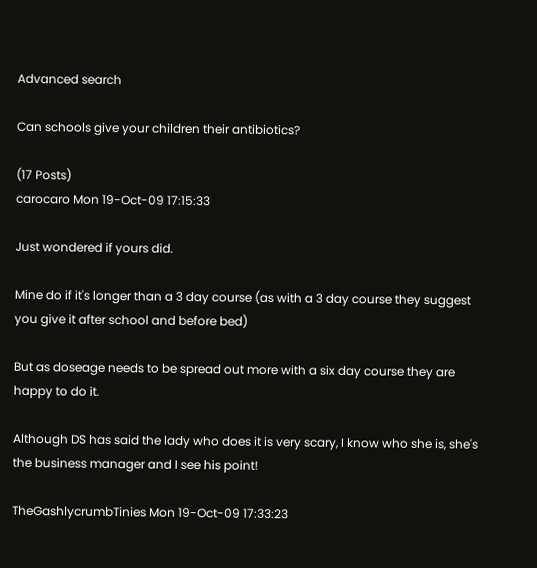Advanced search

Can schools give your children their antibiotics?

(17 Posts)
carocaro Mon 19-Oct-09 17:15:33

Just wondered if yours did.

Mine do if it's longer than a 3 day course (as with a 3 day course they suggest you give it after school and before bed)

But as doseage needs to be spread out more with a six day course they are happy to do it.

Although DS has said the lady who does it is very scary, I know who she is, she's the business manager and I see his point!

TheGashlycrumbTinies Mon 19-Oct-09 17:33:23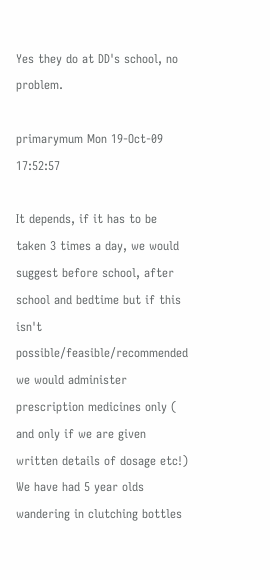Yes they do at DD's school, no problem.

primarymum Mon 19-Oct-09 17:52:57

It depends, if it has to be taken 3 times a day, we would suggest before school, after school and bedtime but if this isn't possible/feasible/recommended we would administer prescription medicines only ( and only if we are given written details of dosage etc!) We have had 5 year olds wandering in clutching bottles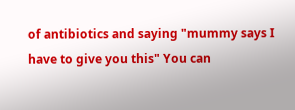of antibiotics and saying "mummy says I have to give you this" You can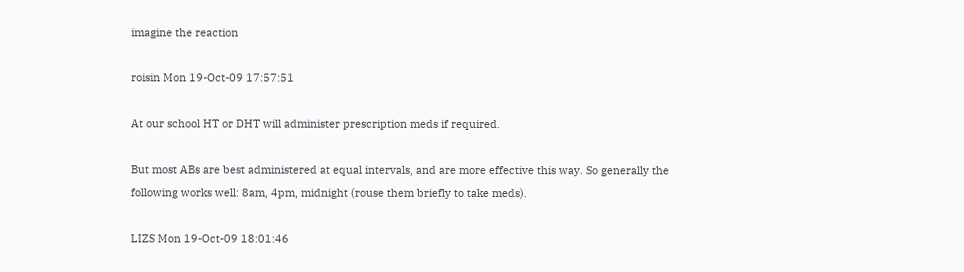imagine the reaction

roisin Mon 19-Oct-09 17:57:51

At our school HT or DHT will administer prescription meds if required.

But most ABs are best administered at equal intervals, and are more effective this way. So generally the following works well: 8am, 4pm, midnight (rouse them briefly to take meds).

LIZS Mon 19-Oct-09 18:01:46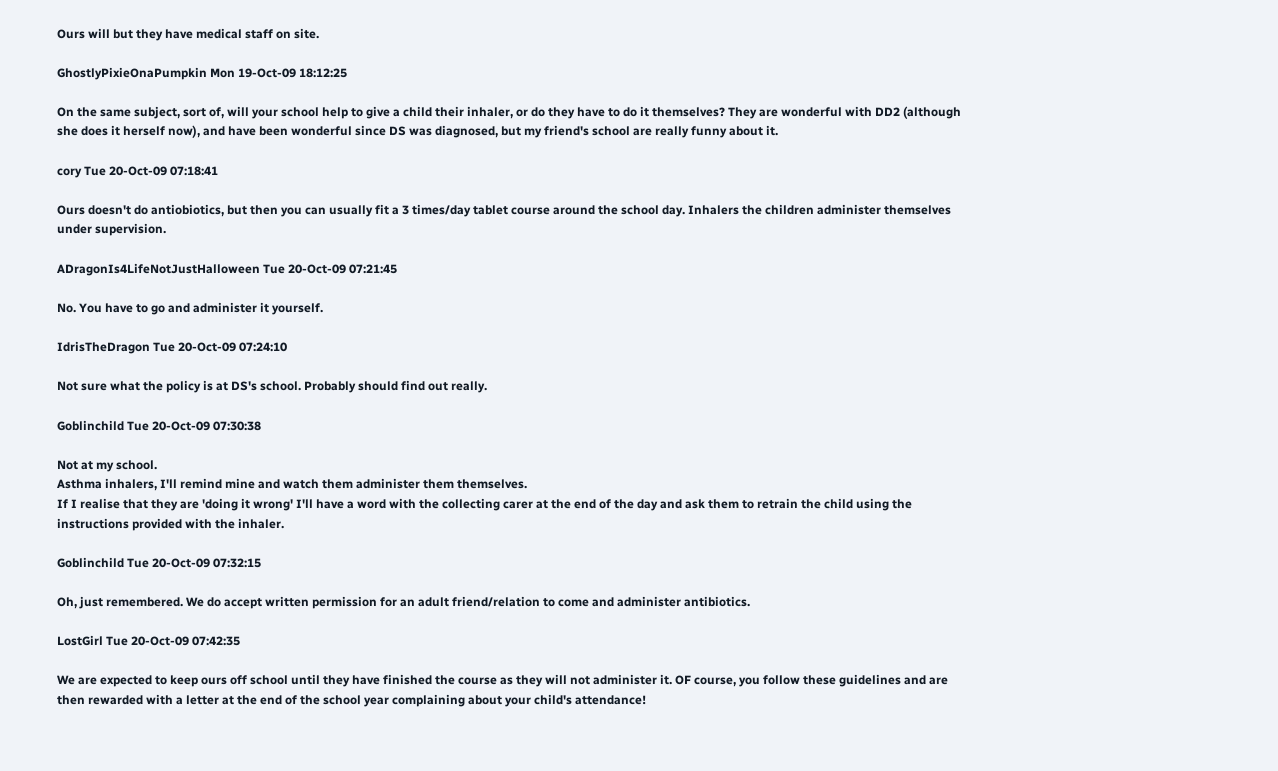Ours will but they have medical staff on site.

GhostlyPixieOnaPumpkin Mon 19-Oct-09 18:12:25

On the same subject, sort of, will your school help to give a child their inhaler, or do they have to do it themselves? They are wonderful with DD2 (although she does it herself now), and have been wonderful since DS was diagnosed, but my friend's school are really funny about it.

cory Tue 20-Oct-09 07:18:41

Ours doesn't do antiobiotics, but then you can usually fit a 3 times/day tablet course around the school day. Inhalers the children administer themselves under supervision.

ADragonIs4LifeNotJustHalloween Tue 20-Oct-09 07:21:45

No. You have to go and administer it yourself.

IdrisTheDragon Tue 20-Oct-09 07:24:10

Not sure what the policy is at DS's school. Probably should find out really.

Goblinchild Tue 20-Oct-09 07:30:38

Not at my school.
Asthma inhalers, I'll remind mine and watch them administer them themselves.
If I realise that they are 'doing it wrong' I'll have a word with the collecting carer at the end of the day and ask them to retrain the child using the instructions provided with the inhaler.

Goblinchild Tue 20-Oct-09 07:32:15

Oh, just remembered. We do accept written permission for an adult friend/relation to come and administer antibiotics.

LostGirl Tue 20-Oct-09 07:42:35

We are expected to keep ours off school until they have finished the course as they will not administer it. OF course, you follow these guidelines and are then rewarded with a letter at the end of the school year complaining about your child's attendance!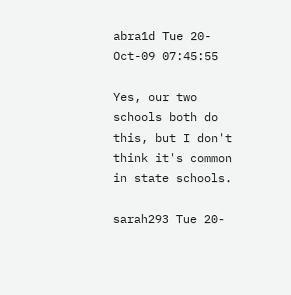abra1d Tue 20-Oct-09 07:45:55

Yes, our two schools both do this, but I don't think it's common in state schools.

sarah293 Tue 20-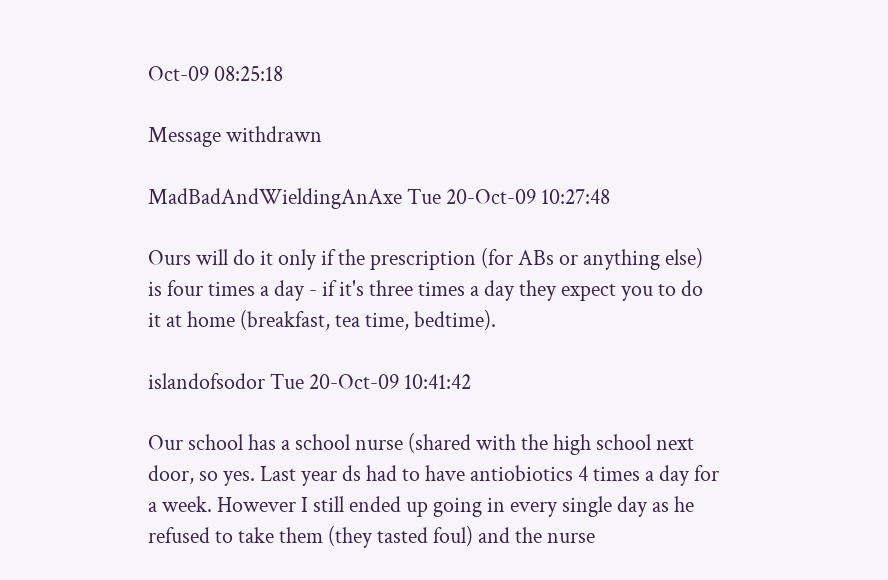Oct-09 08:25:18

Message withdrawn

MadBadAndWieldingAnAxe Tue 20-Oct-09 10:27:48

Ours will do it only if the prescription (for ABs or anything else) is four times a day - if it's three times a day they expect you to do it at home (breakfast, tea time, bedtime).

islandofsodor Tue 20-Oct-09 10:41:42

Our school has a school nurse (shared with the high school next door, so yes. Last year ds had to have antiobiotics 4 times a day for a week. However I still ended up going in every single day as he refused to take them (they tasted foul) and the nurse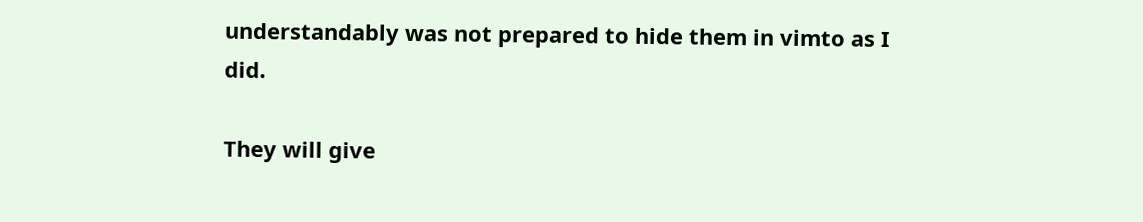understandably was not prepared to hide them in vimto as I did.

They will give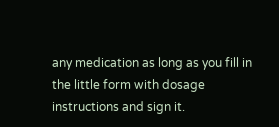any medication as long as you fill in the little form with dosage instructions and sign it.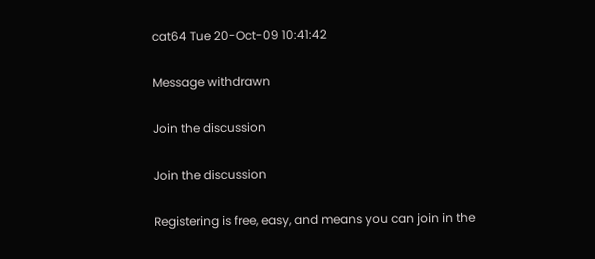cat64 Tue 20-Oct-09 10:41:42

Message withdrawn

Join the discussion

Join the discussion

Registering is free, easy, and means you can join in the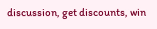discussion, get discounts, win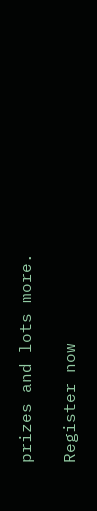prizes and lots more.

Register now